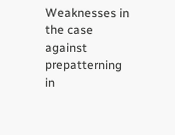Weaknesses in the case against prepatterning in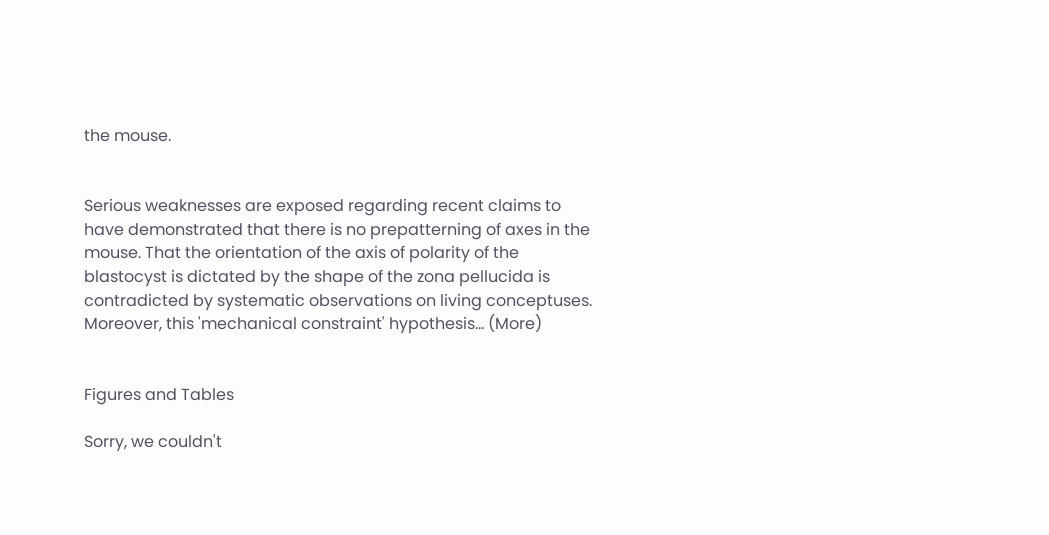the mouse.


Serious weaknesses are exposed regarding recent claims to have demonstrated that there is no prepatterning of axes in the mouse. That the orientation of the axis of polarity of the blastocyst is dictated by the shape of the zona pellucida is contradicted by systematic observations on living conceptuses. Moreover, this 'mechanical constraint' hypothesis… (More)


Figures and Tables

Sorry, we couldn't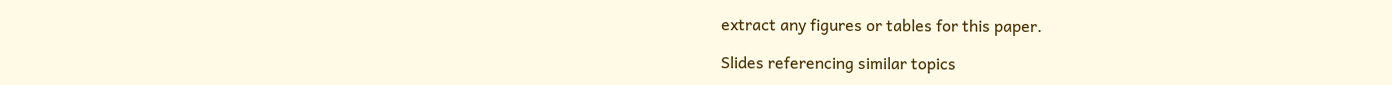extract any figures or tables for this paper.

Slides referencing similar topics